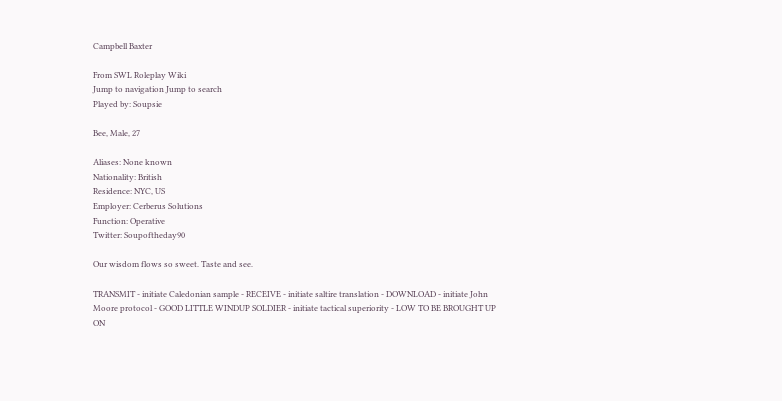Campbell Baxter

From SWL Roleplay Wiki
Jump to navigation Jump to search
Played by: Soupsie

Bee, Male, 27

Aliases: None known
Nationality: British
Residence: NYC, US
Employer: Cerberus Solutions
Function: Operative
Twitter: Soupoftheday90

Our wisdom flows so sweet. Taste and see.

TRANSMIT - initiate Caledonian sample - RECEIVE - initiate saltire translation - DOWNLOAD - initiate John Moore protocol - GOOD LITTLE WINDUP SOLDIER - initiate tactical superiority - LOW TO BE BROUGHT UP ON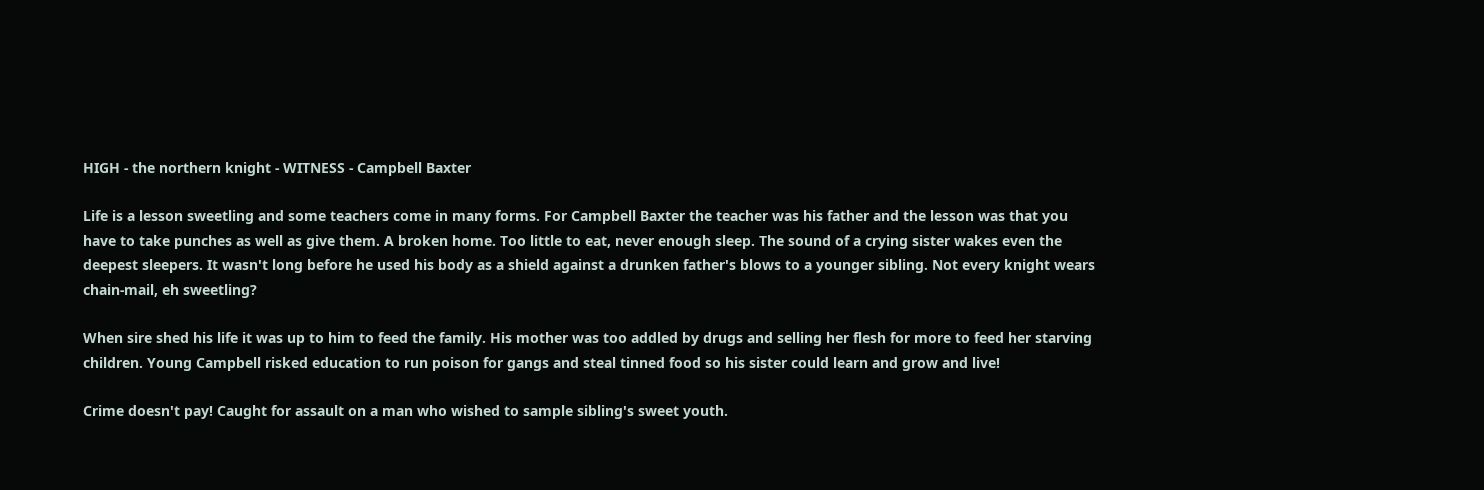HIGH - the northern knight - WITNESS - Campbell Baxter

Life is a lesson sweetling and some teachers come in many forms. For Campbell Baxter the teacher was his father and the lesson was that you have to take punches as well as give them. A broken home. Too little to eat, never enough sleep. The sound of a crying sister wakes even the deepest sleepers. It wasn't long before he used his body as a shield against a drunken father's blows to a younger sibling. Not every knight wears chain-mail, eh sweetling?

When sire shed his life it was up to him to feed the family. His mother was too addled by drugs and selling her flesh for more to feed her starving children. Young Campbell risked education to run poison for gangs and steal tinned food so his sister could learn and grow and live!

Crime doesn't pay! Caught for assault on a man who wished to sample sibling's sweet youth.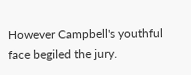However Campbell's youthful face begiled the jury.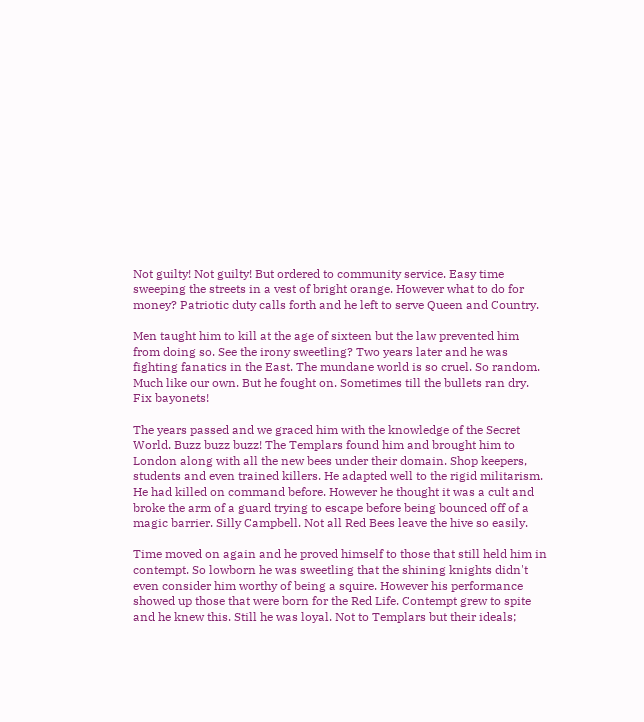Not guilty! Not guilty! But ordered to community service. Easy time sweeping the streets in a vest of bright orange. However what to do for money? Patriotic duty calls forth and he left to serve Queen and Country.

Men taught him to kill at the age of sixteen but the law prevented him from doing so. See the irony sweetling? Two years later and he was fighting fanatics in the East. The mundane world is so cruel. So random. Much like our own. But he fought on. Sometimes till the bullets ran dry. Fix bayonets!

The years passed and we graced him with the knowledge of the Secret World. Buzz buzz buzz! The Templars found him and brought him to London along with all the new bees under their domain. Shop keepers, students and even trained killers. He adapted well to the rigid militarism. He had killed on command before. However he thought it was a cult and broke the arm of a guard trying to escape before being bounced off of a magic barrier. Silly Campbell. Not all Red Bees leave the hive so easily.

Time moved on again and he proved himself to those that still held him in contempt. So lowborn he was sweetling that the shining knights didn't even consider him worthy of being a squire. However his performance showed up those that were born for the Red Life. Contempt grew to spite and he knew this. Still he was loyal. Not to Templars but their ideals;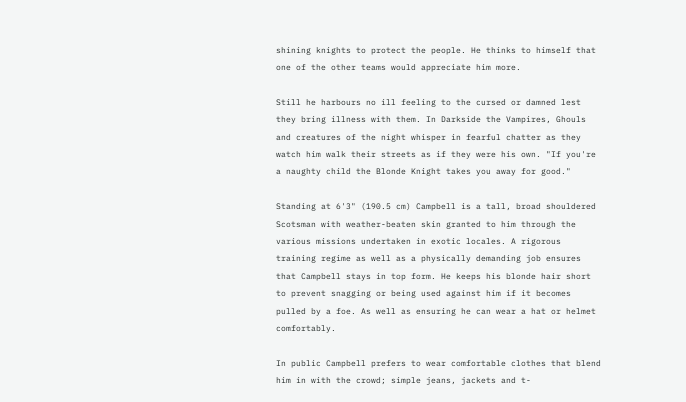shining knights to protect the people. He thinks to himself that one of the other teams would appreciate him more.

Still he harbours no ill feeling to the cursed or damned lest they bring illness with them. In Darkside the Vampires, Ghouls and creatures of the night whisper in fearful chatter as they watch him walk their streets as if they were his own. "If you're a naughty child the Blonde Knight takes you away for good."

Standing at 6'3" (190.5 cm) Campbell is a tall, broad shouldered Scotsman with weather-beaten skin granted to him through the various missions undertaken in exotic locales. A rigorous training regime as well as a physically demanding job ensures that Campbell stays in top form. He keeps his blonde hair short to prevent snagging or being used against him if it becomes pulled by a foe. As well as ensuring he can wear a hat or helmet comfortably.

In public Campbell prefers to wear comfortable clothes that blend him in with the crowd; simple jeans, jackets and t-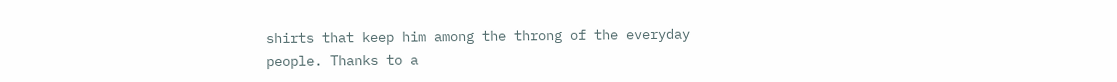shirts that keep him among the throng of the everyday people. Thanks to a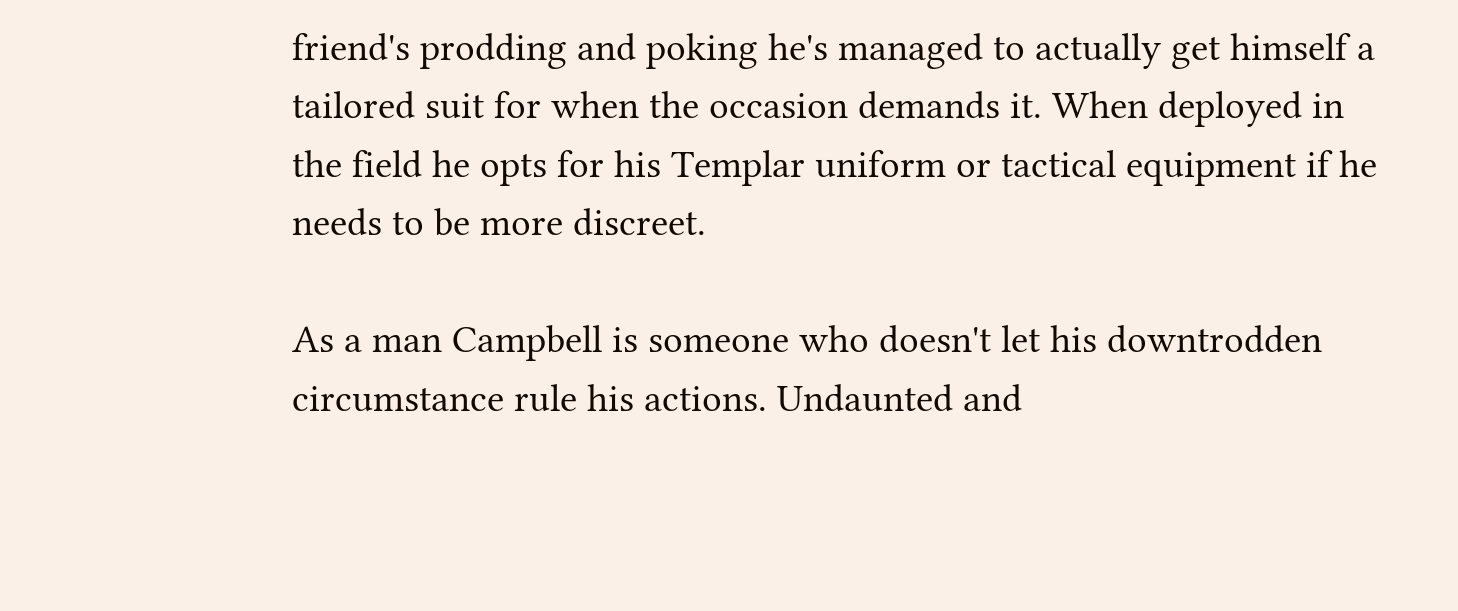friend's prodding and poking he's managed to actually get himself a tailored suit for when the occasion demands it. When deployed in the field he opts for his Templar uniform or tactical equipment if he needs to be more discreet.

As a man Campbell is someone who doesn't let his downtrodden circumstance rule his actions. Undaunted and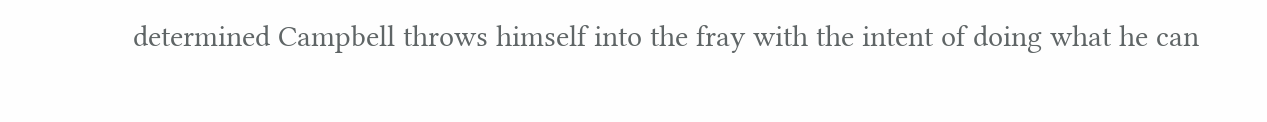determined Campbell throws himself into the fray with the intent of doing what he can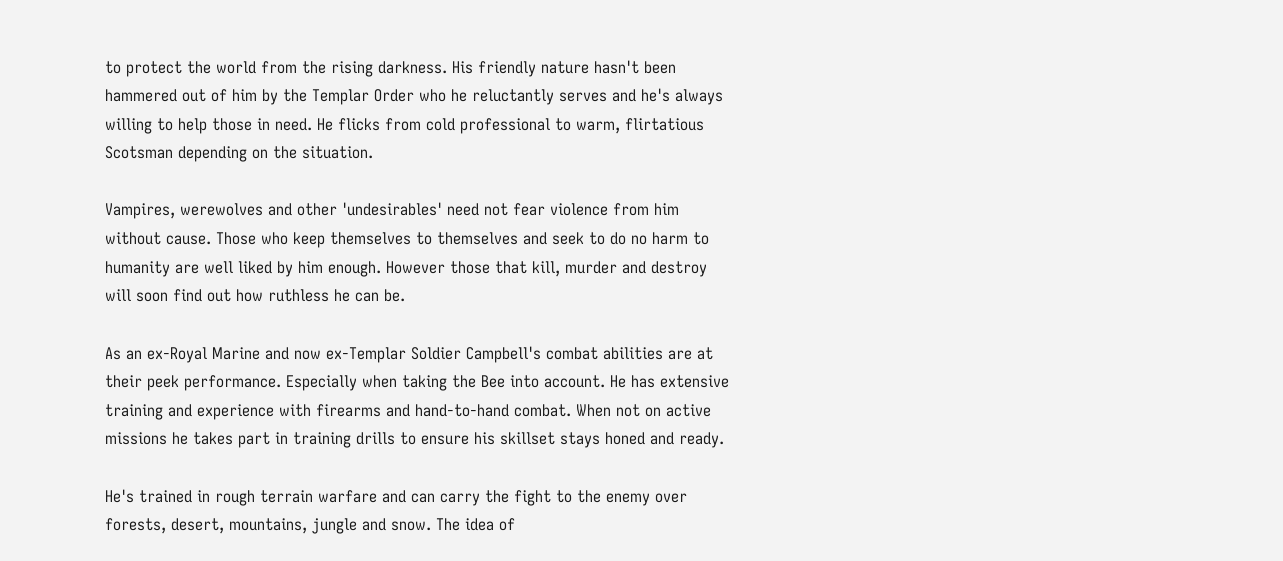to protect the world from the rising darkness. His friendly nature hasn't been hammered out of him by the Templar Order who he reluctantly serves and he's always willing to help those in need. He flicks from cold professional to warm, flirtatious Scotsman depending on the situation.

Vampires, werewolves and other 'undesirables' need not fear violence from him without cause. Those who keep themselves to themselves and seek to do no harm to humanity are well liked by him enough. However those that kill, murder and destroy will soon find out how ruthless he can be.

As an ex-Royal Marine and now ex-Templar Soldier Campbell's combat abilities are at their peek performance. Especially when taking the Bee into account. He has extensive training and experience with firearms and hand-to-hand combat. When not on active missions he takes part in training drills to ensure his skillset stays honed and ready.

He's trained in rough terrain warfare and can carry the fight to the enemy over forests, desert, mountains, jungle and snow. The idea of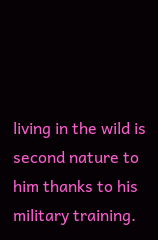living in the wild is second nature to him thanks to his military training.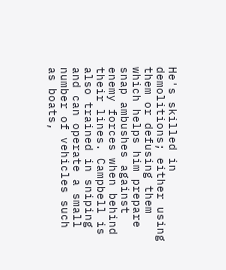He's skilled in demolitions; either using them or defusing them which helps him prepare snap ambushes against enemy forces when behind their lines. Campbell is also trained in sniping and can operate a small number of vehicles such as boats,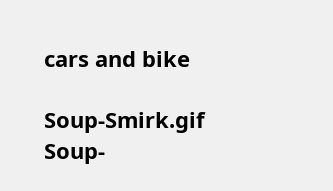cars and bike

Soup-Smirk.gif Soup-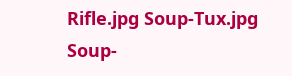Rifle.jpg Soup-Tux.jpg Soup-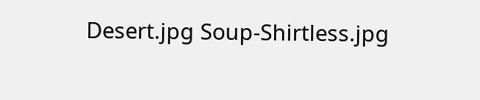Desert.jpg Soup-Shirtless.jpg